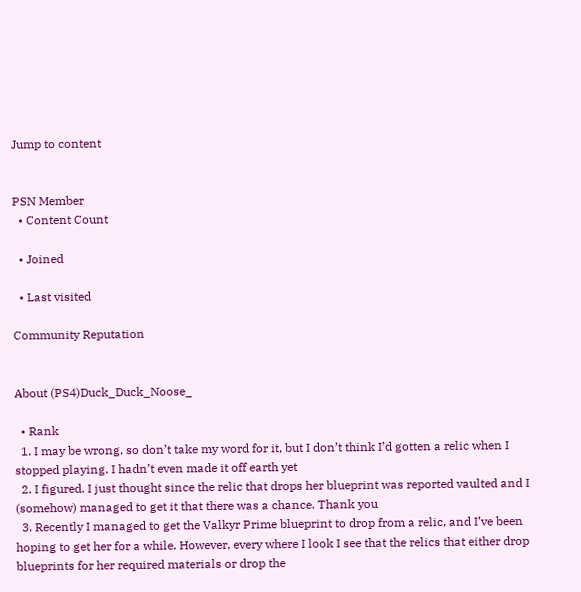Jump to content


PSN Member
  • Content Count

  • Joined

  • Last visited

Community Reputation


About (PS4)Duck_Duck_Noose_

  • Rank
  1. I may be wrong, so don’t take my word for it, but I don’t think I’d gotten a relic when I stopped playing. I hadn’t even made it off earth yet
  2. I figured. I just thought since the relic that drops her blueprint was reported vaulted and I (somehow) managed to get it that there was a chance. Thank you
  3. Recently I managed to get the Valkyr Prime blueprint to drop from a relic, and I’ve been hoping to get her for a while. However, every where I look I see that the relics that either drop blueprints for her required materials or drop the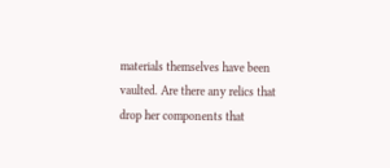materials themselves have been vaulted. Are there any relics that drop her components that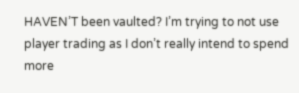HAVEN’T been vaulted? I’m trying to not use player trading as I don’t really intend to spend more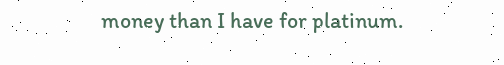money than I have for platinum.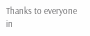Thanks to everyone in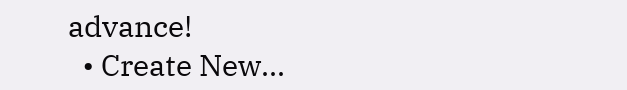advance!
  • Create New...